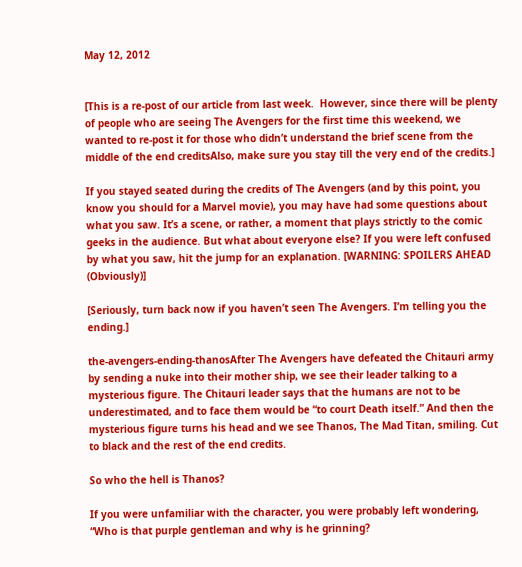May 12, 2012


[This is a re-post of our article from last week.  However, since there will be plenty of people who are seeing The Avengers for the first time this weekend, we wanted to re-post it for those who didn’t understand the brief scene from the middle of the end creditsAlso, make sure you stay till the very end of the credits.]

If you stayed seated during the credits of The Avengers (and by this point, you know you should for a Marvel movie), you may have had some questions about what you saw. It’s a scene, or rather, a moment that plays strictly to the comic geeks in the audience. But what about everyone else? If you were left confused by what you saw, hit the jump for an explanation. [WARNING: SPOILERS AHEAD (Obviously)]

[Seriously, turn back now if you haven’t seen The Avengers. I’m telling you the ending.]

the-avengers-ending-thanosAfter The Avengers have defeated the Chitauri army by sending a nuke into their mother ship, we see their leader talking to a mysterious figure. The Chitauri leader says that the humans are not to be underestimated, and to face them would be “to court Death itself.” And then the mysterious figure turns his head and we see Thanos, The Mad Titan, smiling. Cut to black and the rest of the end credits.

So who the hell is Thanos?

If you were unfamiliar with the character, you were probably left wondering, “Who is that purple gentleman and why is he grinning?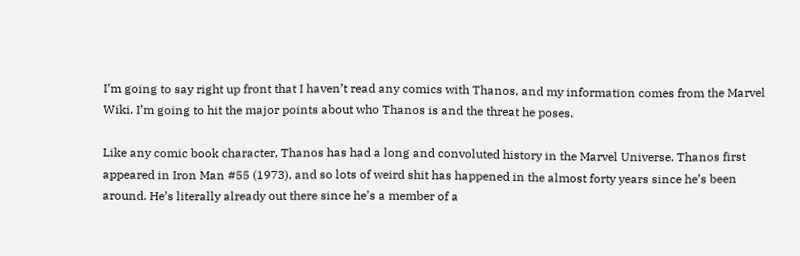I’m going to say right up front that I haven’t read any comics with Thanos, and my information comes from the Marvel Wiki. I’m going to hit the major points about who Thanos is and the threat he poses.

Like any comic book character, Thanos has had a long and convoluted history in the Marvel Universe. Thanos first appeared in Iron Man #55 (1973), and so lots of weird shit has happened in the almost forty years since he’s been around. He’s literally already out there since he’s a member of a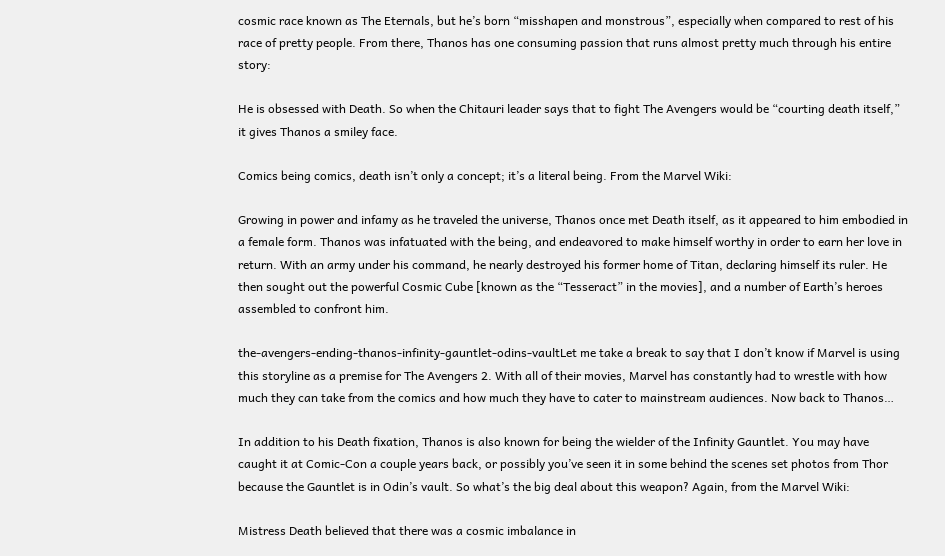cosmic race known as The Eternals, but he’s born “misshapen and monstrous”, especially when compared to rest of his race of pretty people. From there, Thanos has one consuming passion that runs almost pretty much through his entire story:

He is obsessed with Death. So when the Chitauri leader says that to fight The Avengers would be “courting death itself,” it gives Thanos a smiley face.

Comics being comics, death isn’t only a concept; it’s a literal being. From the Marvel Wiki:

Growing in power and infamy as he traveled the universe, Thanos once met Death itself, as it appeared to him embodied in a female form. Thanos was infatuated with the being, and endeavored to make himself worthy in order to earn her love in return. With an army under his command, he nearly destroyed his former home of Titan, declaring himself its ruler. He then sought out the powerful Cosmic Cube [known as the “Tesseract” in the movies], and a number of Earth’s heroes assembled to confront him.

the-avengers-ending-thanos-infinity-gauntlet-odins-vaultLet me take a break to say that I don’t know if Marvel is using this storyline as a premise for The Avengers 2. With all of their movies, Marvel has constantly had to wrestle with how much they can take from the comics and how much they have to cater to mainstream audiences. Now back to Thanos…

In addition to his Death fixation, Thanos is also known for being the wielder of the Infinity Gauntlet. You may have caught it at Comic-Con a couple years back, or possibly you’ve seen it in some behind the scenes set photos from Thor because the Gauntlet is in Odin’s vault. So what’s the big deal about this weapon? Again, from the Marvel Wiki:

Mistress Death believed that there was a cosmic imbalance in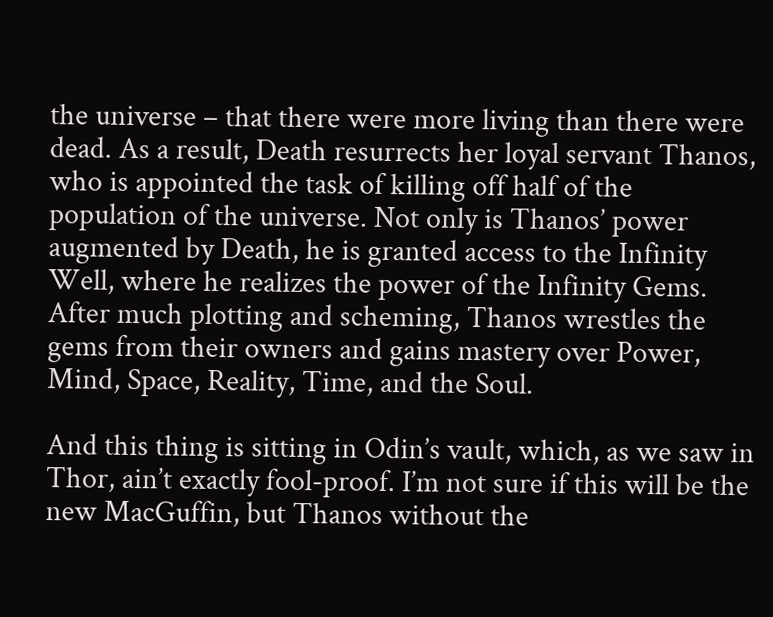the universe – that there were more living than there were dead. As a result, Death resurrects her loyal servant Thanos, who is appointed the task of killing off half of the population of the universe. Not only is Thanos’ power augmented by Death, he is granted access to the Infinity Well, where he realizes the power of the Infinity Gems. After much plotting and scheming, Thanos wrestles the gems from their owners and gains mastery over Power, Mind, Space, Reality, Time, and the Soul.

And this thing is sitting in Odin’s vault, which, as we saw in Thor, ain’t exactly fool-proof. I’m not sure if this will be the new MacGuffin, but Thanos without the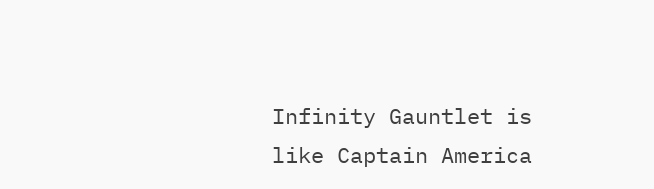Infinity Gauntlet is like Captain America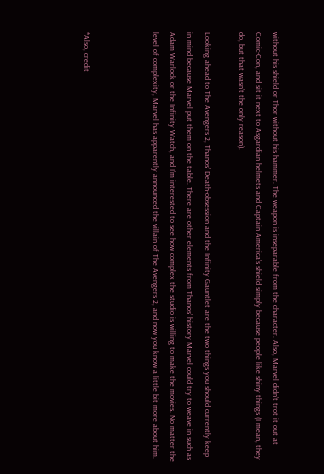without his shield or Thor without his hammer. The weapon is inseparable from the character. Also, Marvel didn’t trot it out at Comic-Con, and sit it next to Asgardian helmets and Captain America’s shield simply because people like shiny things (I mean, they do, but that wasn’t the only reason).

Looking ahead to The Avengers 2, Thanos’ Death-obsession and the Infinity Gauntlet are the two things you should currently keep in mind because Marvel put them on the table. There are other elements from Thanos’ history Marvel could try to weave in such as Adam Warlock or the Infinity Watch, and I’m interested to see how complex the studio is willing to make the movies. No matter the level of complexity, Marvel has apparently announced the villain of The Avengers 2, and now you know a little bit more about him.



*Also, credit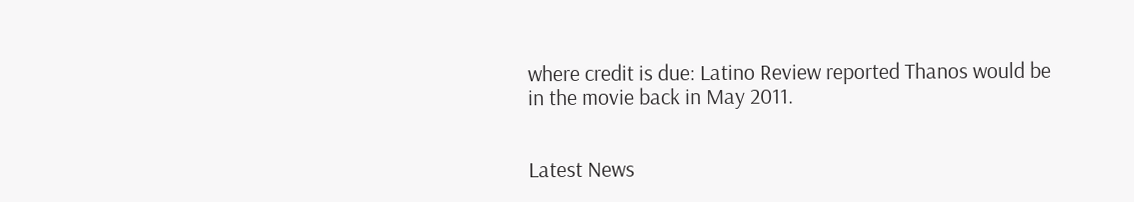where credit is due: Latino Review reported Thanos would be in the movie back in May 2011.


Latest News